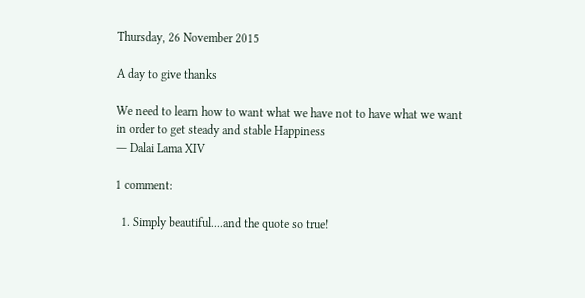Thursday, 26 November 2015

A day to give thanks

We need to learn how to want what we have not to have what we want
in order to get steady and stable Happiness
― Dalai Lama XIV

1 comment:

  1. Simply beautiful....and the quote so true!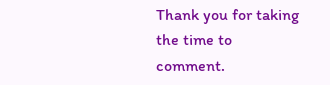Thank you for taking the time to comment.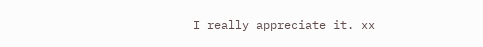I really appreciate it. xx